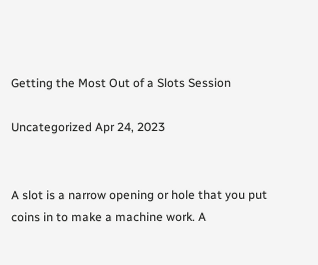Getting the Most Out of a Slots Session

Uncategorized Apr 24, 2023


A slot is a narrow opening or hole that you put coins in to make a machine work. A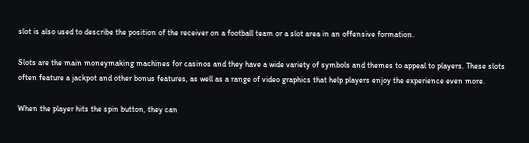slot is also used to describe the position of the receiver on a football team or a slot area in an offensive formation.

Slots are the main moneymaking machines for casinos and they have a wide variety of symbols and themes to appeal to players. These slots often feature a jackpot and other bonus features, as well as a range of video graphics that help players enjoy the experience even more.

When the player hits the spin button, they can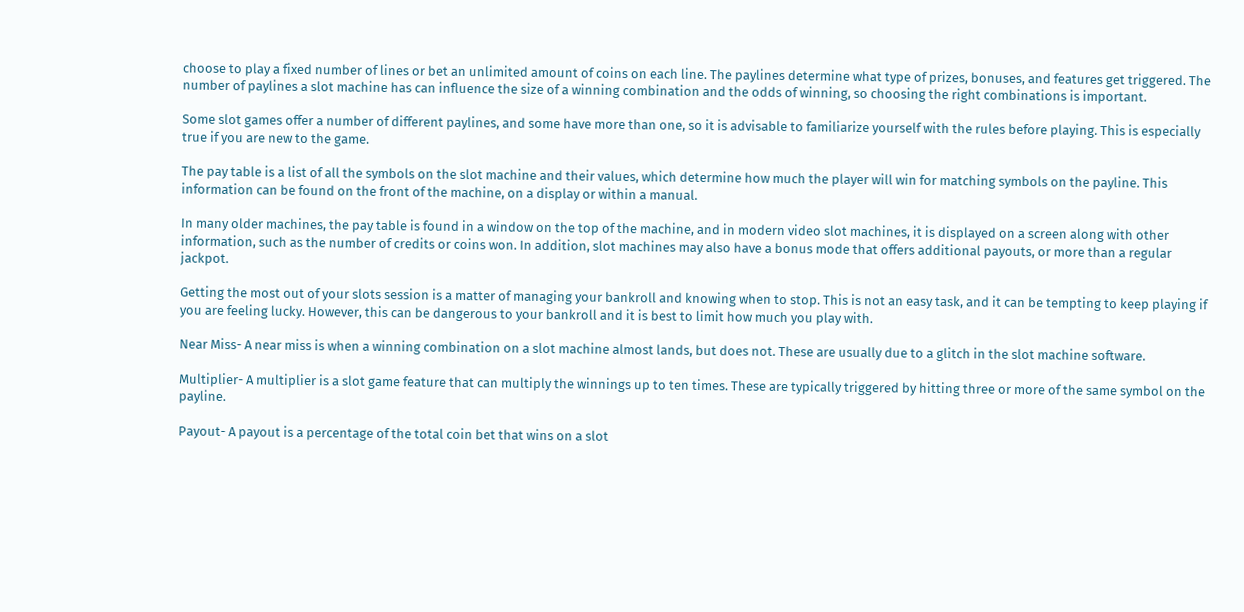choose to play a fixed number of lines or bet an unlimited amount of coins on each line. The paylines determine what type of prizes, bonuses, and features get triggered. The number of paylines a slot machine has can influence the size of a winning combination and the odds of winning, so choosing the right combinations is important.

Some slot games offer a number of different paylines, and some have more than one, so it is advisable to familiarize yourself with the rules before playing. This is especially true if you are new to the game.

The pay table is a list of all the symbols on the slot machine and their values, which determine how much the player will win for matching symbols on the payline. This information can be found on the front of the machine, on a display or within a manual.

In many older machines, the pay table is found in a window on the top of the machine, and in modern video slot machines, it is displayed on a screen along with other information, such as the number of credits or coins won. In addition, slot machines may also have a bonus mode that offers additional payouts, or more than a regular jackpot.

Getting the most out of your slots session is a matter of managing your bankroll and knowing when to stop. This is not an easy task, and it can be tempting to keep playing if you are feeling lucky. However, this can be dangerous to your bankroll and it is best to limit how much you play with.

Near Miss- A near miss is when a winning combination on a slot machine almost lands, but does not. These are usually due to a glitch in the slot machine software.

Multiplier- A multiplier is a slot game feature that can multiply the winnings up to ten times. These are typically triggered by hitting three or more of the same symbol on the payline.

Payout- A payout is a percentage of the total coin bet that wins on a slot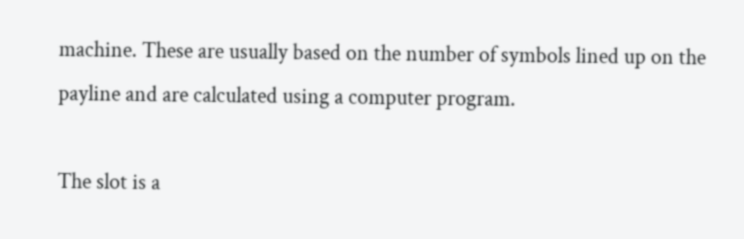machine. These are usually based on the number of symbols lined up on the payline and are calculated using a computer program.

The slot is a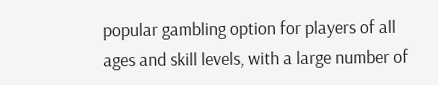popular gambling option for players of all ages and skill levels, with a large number of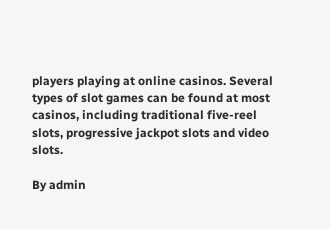players playing at online casinos. Several types of slot games can be found at most casinos, including traditional five-reel slots, progressive jackpot slots and video slots.

By admin